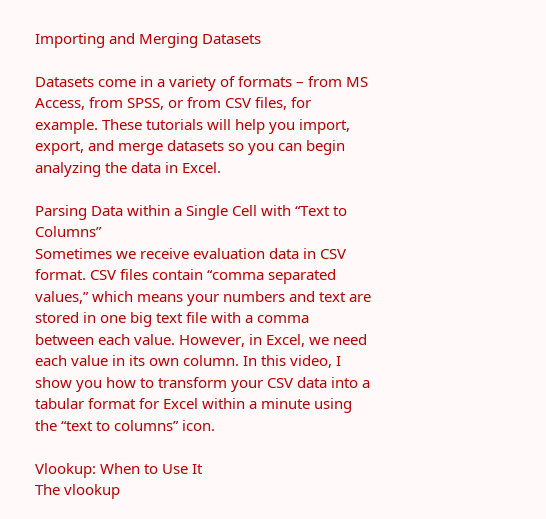Importing and Merging Datasets

Datasets come in a variety of formats – from MS Access, from SPSS, or from CSV files, for example. These tutorials will help you import, export, and merge datasets so you can begin analyzing the data in Excel.

Parsing Data within a Single Cell with “Text to Columns”
Sometimes we receive evaluation data in CSV format. CSV files contain “comma separated values,” which means your numbers and text are stored in one big text file with a comma between each value. However, in Excel, we need each value in its own column. In this video, I show you how to transform your CSV data into a tabular format for Excel within a minute using the “text to columns” icon.

Vlookup: When to Use It
The vlookup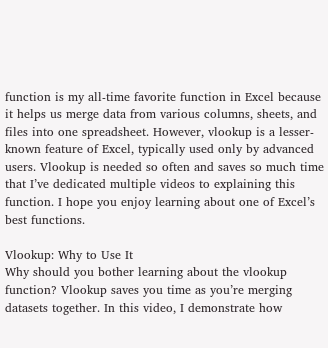function is my all-time favorite function in Excel because it helps us merge data from various columns, sheets, and files into one spreadsheet. However, vlookup is a lesser-known feature of Excel, typically used only by advanced users. Vlookup is needed so often and saves so much time that I’ve dedicated multiple videos to explaining this function. I hope you enjoy learning about one of Excel’s best functions.

Vlookup: Why to Use It
Why should you bother learning about the vlookup function? Vlookup saves you time as you’re merging datasets together. In this video, I demonstrate how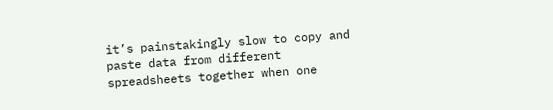it’s painstakingly slow to copy and paste data from different spreadsheets together when one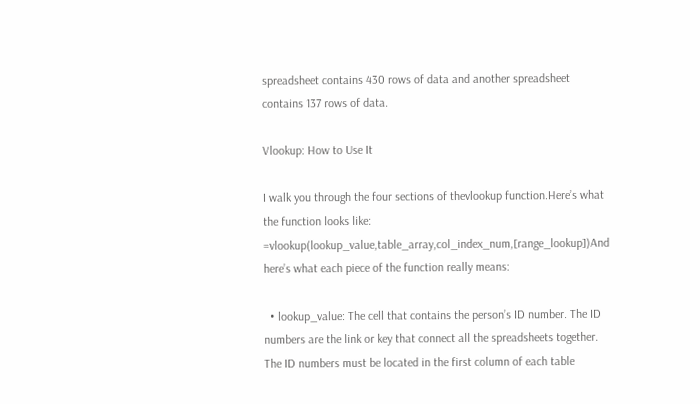spreadsheet contains 430 rows of data and another spreadsheet contains 137 rows of data.

Vlookup: How to Use It

I walk you through the four sections of thevlookup function.Here’s what the function looks like: =vlookup(lookup_value,table_array,col_index_num,[range_lookup])And here’s what each piece of the function really means:

  • lookup_value: The cell that contains the person’s ID number. The ID numbers are the link or key that connect all the spreadsheets together. The ID numbers must be located in the first column of each table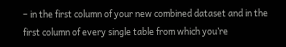– in the first column of your new combined dataset and in the first column of every single table from which you’re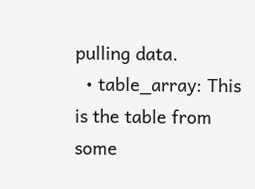pulling data.
  • table_array: This is the table from some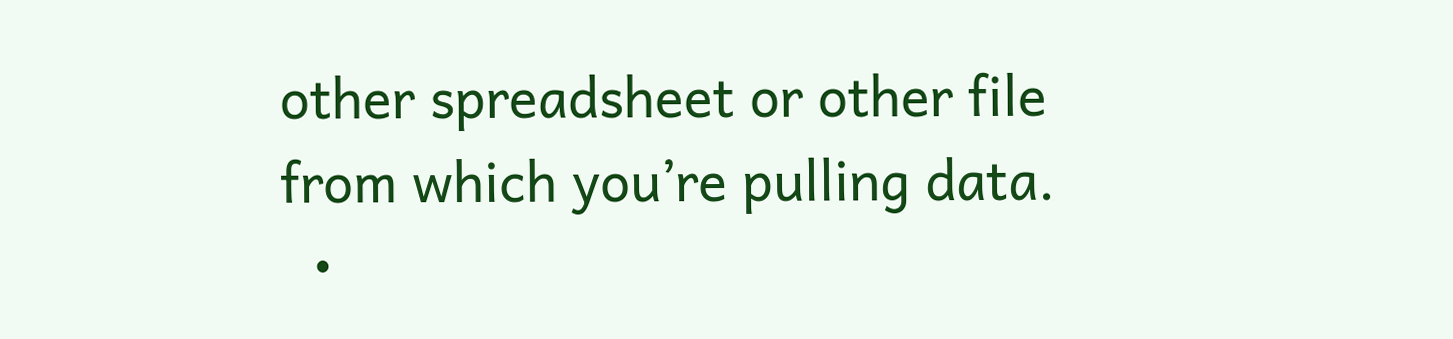other spreadsheet or other file from which you’re pulling data.
  •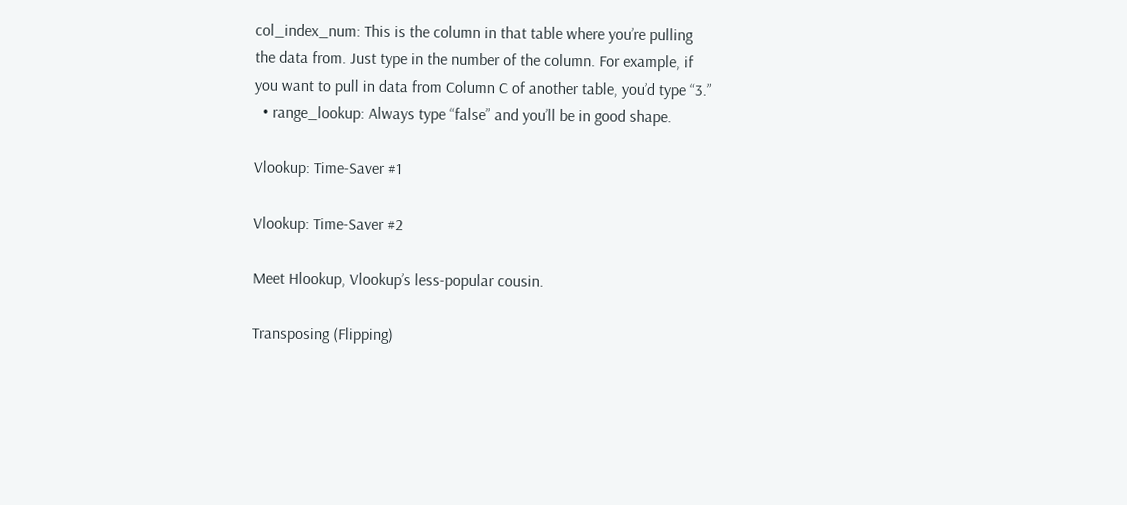col_index_num: This is the column in that table where you’re pulling the data from. Just type in the number of the column. For example, if you want to pull in data from Column C of another table, you’d type “3.”
  • range_lookup: Always type “false” and you’ll be in good shape.

Vlookup: Time-Saver #1

Vlookup: Time-Saver #2

Meet Hlookup, Vlookup’s less-popular cousin.

Transposing (Flipping)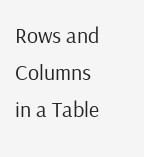Rows and Columns in a Table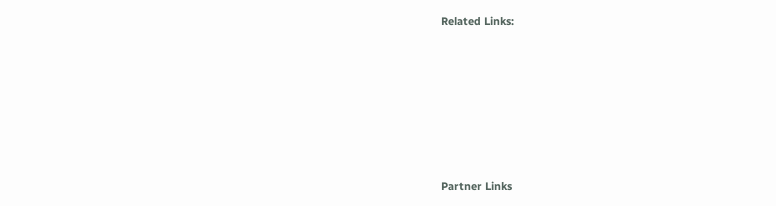Related Links:









Partner Links